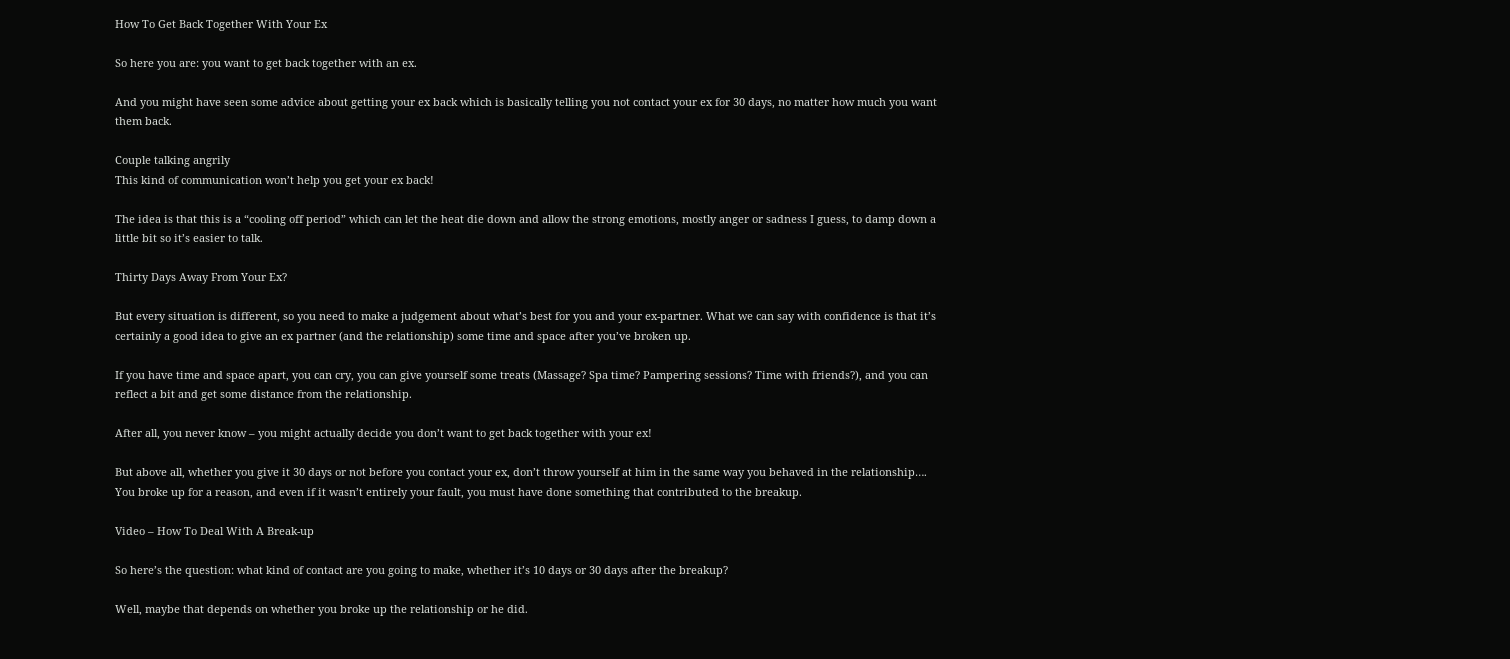How To Get Back Together With Your Ex

So here you are: you want to get back together with an ex.

And you might have seen some advice about getting your ex back which is basically telling you not contact your ex for 30 days, no matter how much you want them back.

Couple talking angrily
This kind of communication won’t help you get your ex back!

The idea is that this is a “cooling off period” which can let the heat die down and allow the strong emotions, mostly anger or sadness I guess, to damp down a little bit so it’s easier to talk.

Thirty Days Away From Your Ex?

But every situation is different, so you need to make a judgement about what’s best for you and your ex-partner. What we can say with confidence is that it’s certainly a good idea to give an ex partner (and the relationship) some time and space after you’ve broken up.

If you have time and space apart, you can cry, you can give yourself some treats (Massage? Spa time? Pampering sessions? Time with friends?), and you can reflect a bit and get some distance from the relationship.

After all, you never know – you might actually decide you don’t want to get back together with your ex!

But above all, whether you give it 30 days or not before you contact your ex, don’t throw yourself at him in the same way you behaved in the relationship…. You broke up for a reason, and even if it wasn’t entirely your fault, you must have done something that contributed to the breakup.

Video – How To Deal With A Break-up

So here’s the question: what kind of contact are you going to make, whether it’s 10 days or 30 days after the breakup?

Well, maybe that depends on whether you broke up the relationship or he did.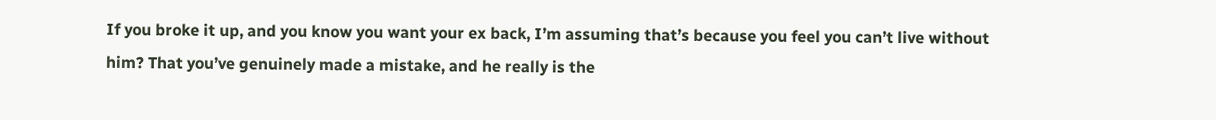If you broke it up, and you know you want your ex back, I’m assuming that’s because you feel you can’t live without him? That you’ve genuinely made a mistake, and he really is the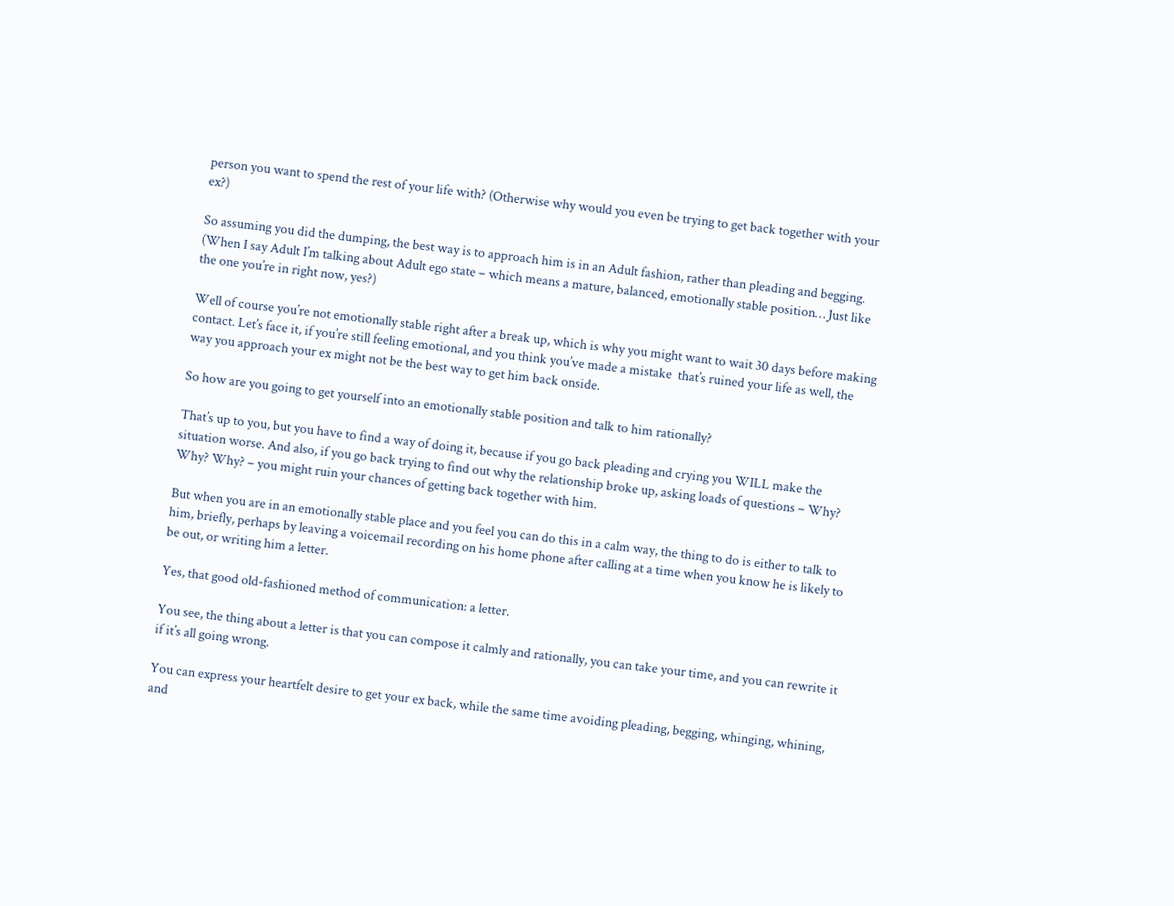person you want to spend the rest of your life with? (Otherwise why would you even be trying to get back together with your ex?)

So assuming you did the dumping, the best way is to approach him is in an Adult fashion, rather than pleading and begging. (When I say Adult I’m talking about Adult ego state – which means a mature, balanced, emotionally stable position… Just like the one you’re in right now, yes?)

Well of course you’re not emotionally stable right after a break up, which is why you might want to wait 30 days before making contact. Let’s face it, if you’re still feeling emotional, and you think you’ve made a mistake  that’s ruined your life as well, the way you approach your ex might not be the best way to get him back onside.

So how are you going to get yourself into an emotionally stable position and talk to him rationally?

That’s up to you, but you have to find a way of doing it, because if you go back pleading and crying you WILL make the situation worse. And also, if you go back trying to find out why the relationship broke up, asking loads of questions – Why? Why? Why? – you might ruin your chances of getting back together with him.

But when you are in an emotionally stable place and you feel you can do this in a calm way, the thing to do is either to talk to him, briefly, perhaps by leaving a voicemail recording on his home phone after calling at a time when you know he is likely to be out, or writing him a letter.

Yes, that good old-fashioned method of communication: a letter.

You see, the thing about a letter is that you can compose it calmly and rationally, you can take your time, and you can rewrite it if it’s all going wrong.

You can express your heartfelt desire to get your ex back, while the same time avoiding pleading, begging, whinging, whining, and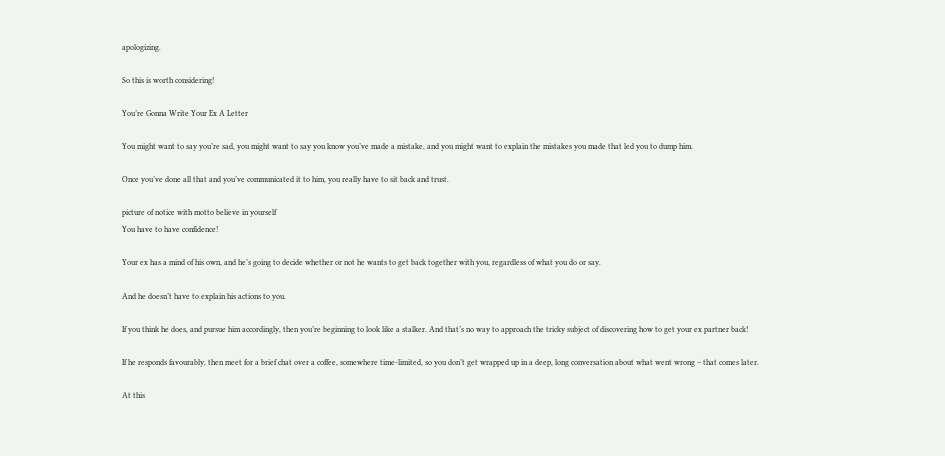apologizing.

So this is worth considering!

You’re Gonna Write Your Ex A Letter

You might want to say you’re sad, you might want to say you know you’ve made a mistake, and you might want to explain the mistakes you made that led you to dump him.

Once you’ve done all that and you’ve communicated it to him, you really have to sit back and trust.

picture of notice with motto believe in yourself
You have to have confidence!

Your ex has a mind of his own, and he’s going to decide whether or not he wants to get back together with you, regardless of what you do or say.

And he doesn’t have to explain his actions to you.

If you think he does, and pursue him accordingly, then you’re beginning to look like a stalker. And that’s no way to approach the tricky subject of discovering how to get your ex partner back!

If he responds favourably, then meet for a brief chat over a coffee, somewhere time-limited, so you don’t get wrapped up in a deep, long conversation about what went wrong – that comes later.

At this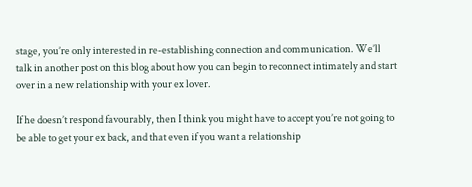stage, you’re only interested in re-establishing connection and communication. We’ll talk in another post on this blog about how you can begin to reconnect intimately and start over in a new relationship with your ex lover.

If he doesn’t respond favourably, then I think you might have to accept you’re not going to be able to get your ex back, and that even if you want a relationship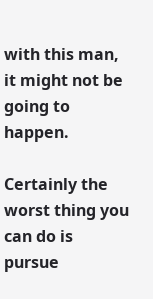with this man, it might not be going to happen.

Certainly the worst thing you can do is pursue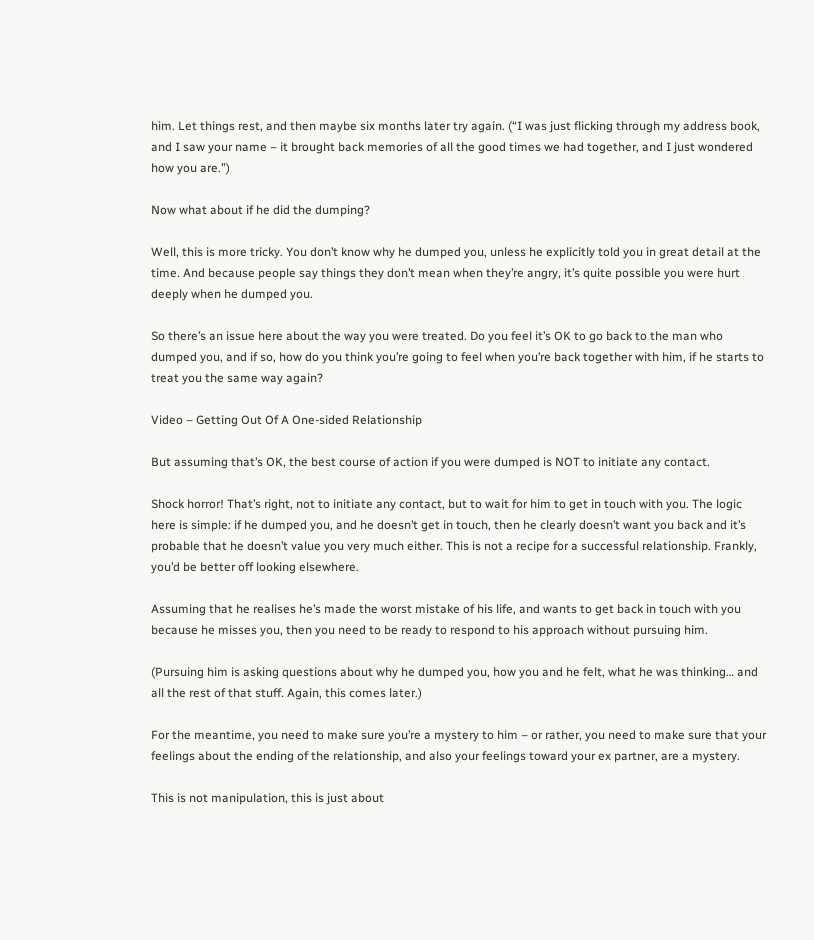him. Let things rest, and then maybe six months later try again. (“I was just flicking through my address book, and I saw your name – it brought back memories of all the good times we had together, and I just wondered how you are.”)

Now what about if he did the dumping?

Well, this is more tricky. You don’t know why he dumped you, unless he explicitly told you in great detail at the time. And because people say things they don’t mean when they’re angry, it’s quite possible you were hurt deeply when he dumped you.

So there’s an issue here about the way you were treated. Do you feel it’s OK to go back to the man who dumped you, and if so, how do you think you’re going to feel when you’re back together with him, if he starts to treat you the same way again?

Video – Getting Out Of A One-sided Relationship

But assuming that’s OK, the best course of action if you were dumped is NOT to initiate any contact.

Shock horror! That’s right, not to initiate any contact, but to wait for him to get in touch with you. The logic here is simple: if he dumped you, and he doesn’t get in touch, then he clearly doesn’t want you back and it’s probable that he doesn’t value you very much either. This is not a recipe for a successful relationship. Frankly, you’d be better off looking elsewhere.

Assuming that he realises he’s made the worst mistake of his life, and wants to get back in touch with you because he misses you, then you need to be ready to respond to his approach without pursuing him.

(Pursuing him is asking questions about why he dumped you, how you and he felt, what he was thinking… and all the rest of that stuff. Again, this comes later.)

For the meantime, you need to make sure you’re a mystery to him – or rather, you need to make sure that your feelings about the ending of the relationship, and also your feelings toward your ex partner, are a mystery.

This is not manipulation, this is just about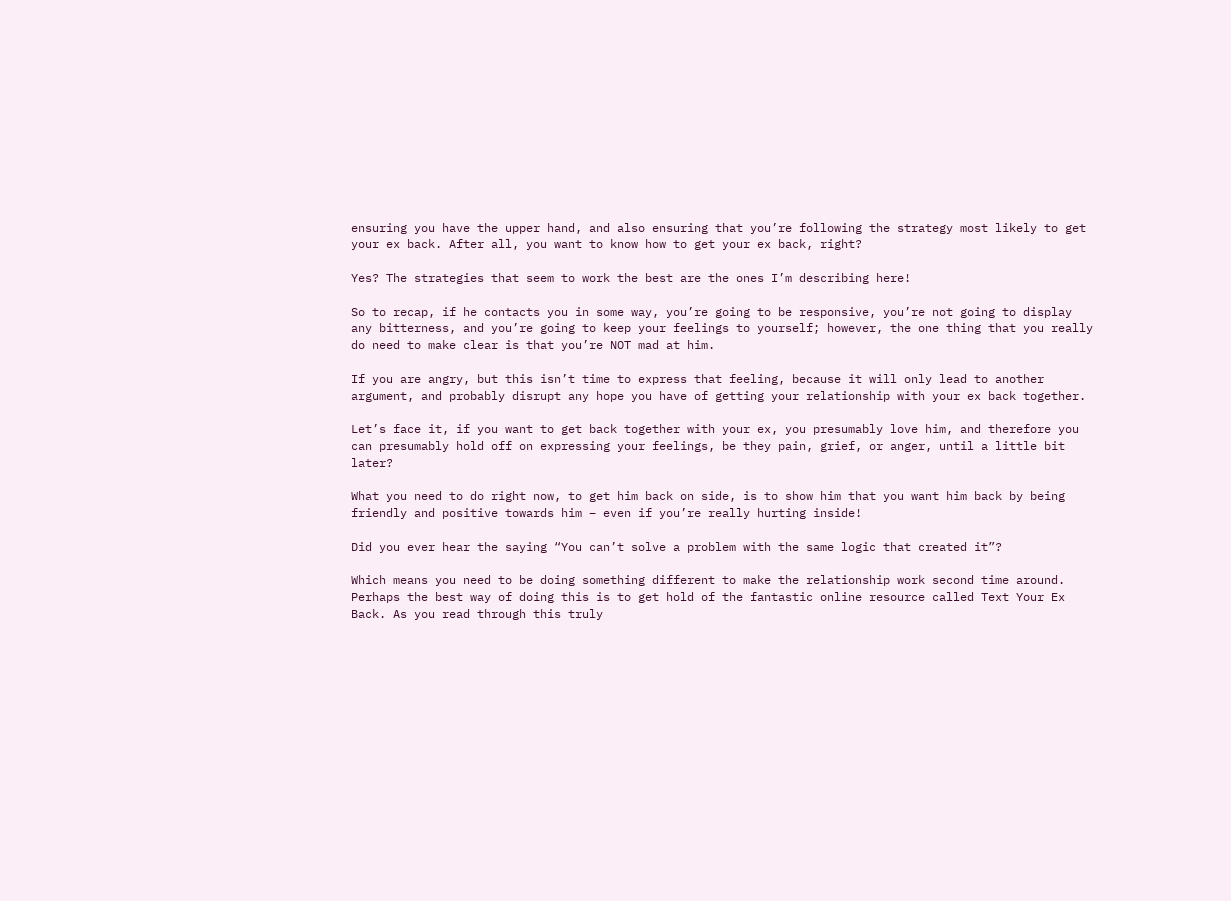ensuring you have the upper hand, and also ensuring that you’re following the strategy most likely to get your ex back. After all, you want to know how to get your ex back, right?

Yes? The strategies that seem to work the best are the ones I’m describing here!

So to recap, if he contacts you in some way, you’re going to be responsive, you’re not going to display any bitterness, and you’re going to keep your feelings to yourself; however, the one thing that you really do need to make clear is that you’re NOT mad at him.

If you are angry, but this isn’t time to express that feeling, because it will only lead to another argument, and probably disrupt any hope you have of getting your relationship with your ex back together.

Let’s face it, if you want to get back together with your ex, you presumably love him, and therefore you can presumably hold off on expressing your feelings, be they pain, grief, or anger, until a little bit later?

What you need to do right now, to get him back on side, is to show him that you want him back by being friendly and positive towards him – even if you’re really hurting inside!

Did you ever hear the saying “You can’t solve a problem with the same logic that created it”?

Which means you need to be doing something different to make the relationship work second time around. Perhaps the best way of doing this is to get hold of the fantastic online resource called Text Your Ex Back. As you read through this truly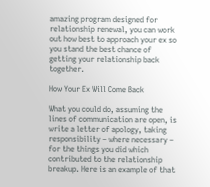amazing program designed for relationship renewal, you can work out how best to approach your ex so you stand the best chance of getting your relationship back together.

How Your Ex Will Come Back

What you could do, assuming the lines of communication are open, is write a letter of apology, taking responsibility – where necessary – for the things you did which contributed to the relationship breakup. Here is an example of that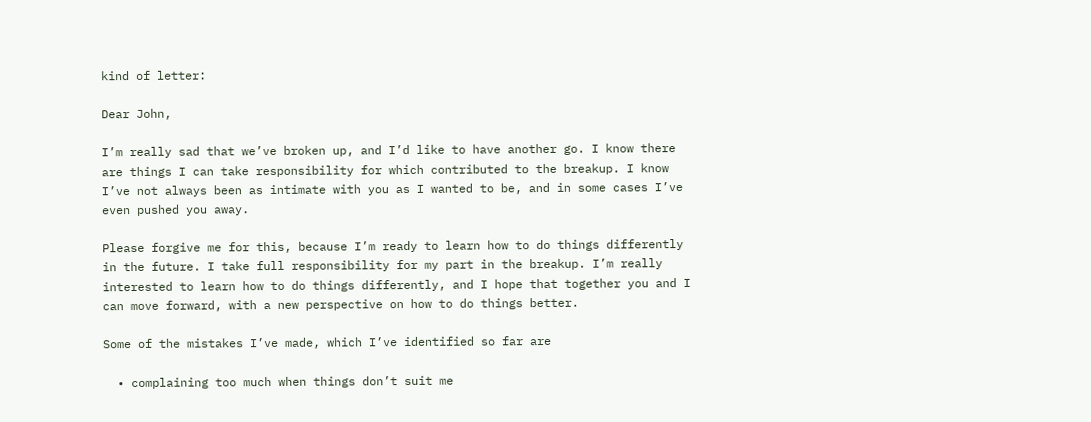kind of letter:

Dear John,

I’m really sad that we’ve broken up, and I’d like to have another go. I know there are things I can take responsibility for which contributed to the breakup. I know I’ve not always been as intimate with you as I wanted to be, and in some cases I’ve even pushed you away.

Please forgive me for this, because I’m ready to learn how to do things differently in the future. I take full responsibility for my part in the breakup. I’m really interested to learn how to do things differently, and I hope that together you and I can move forward, with a new perspective on how to do things better.

Some of the mistakes I’ve made, which I’ve identified so far are

  • complaining too much when things don’t suit me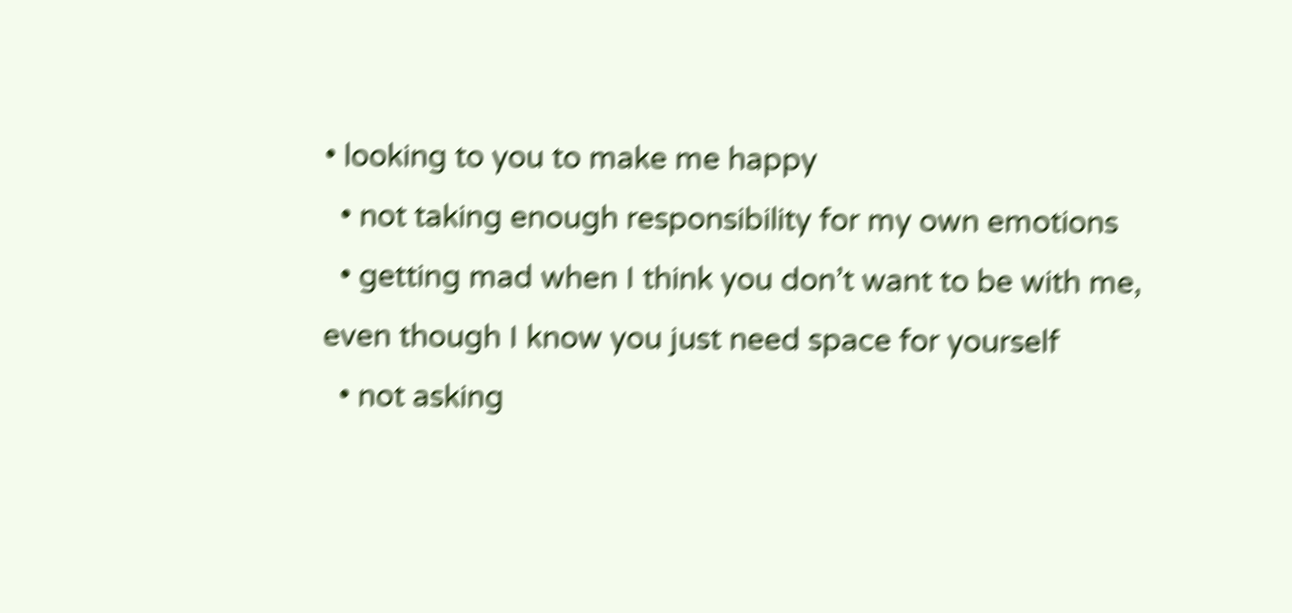• looking to you to make me happy
  • not taking enough responsibility for my own emotions
  • getting mad when I think you don’t want to be with me, even though I know you just need space for yourself
  • not asking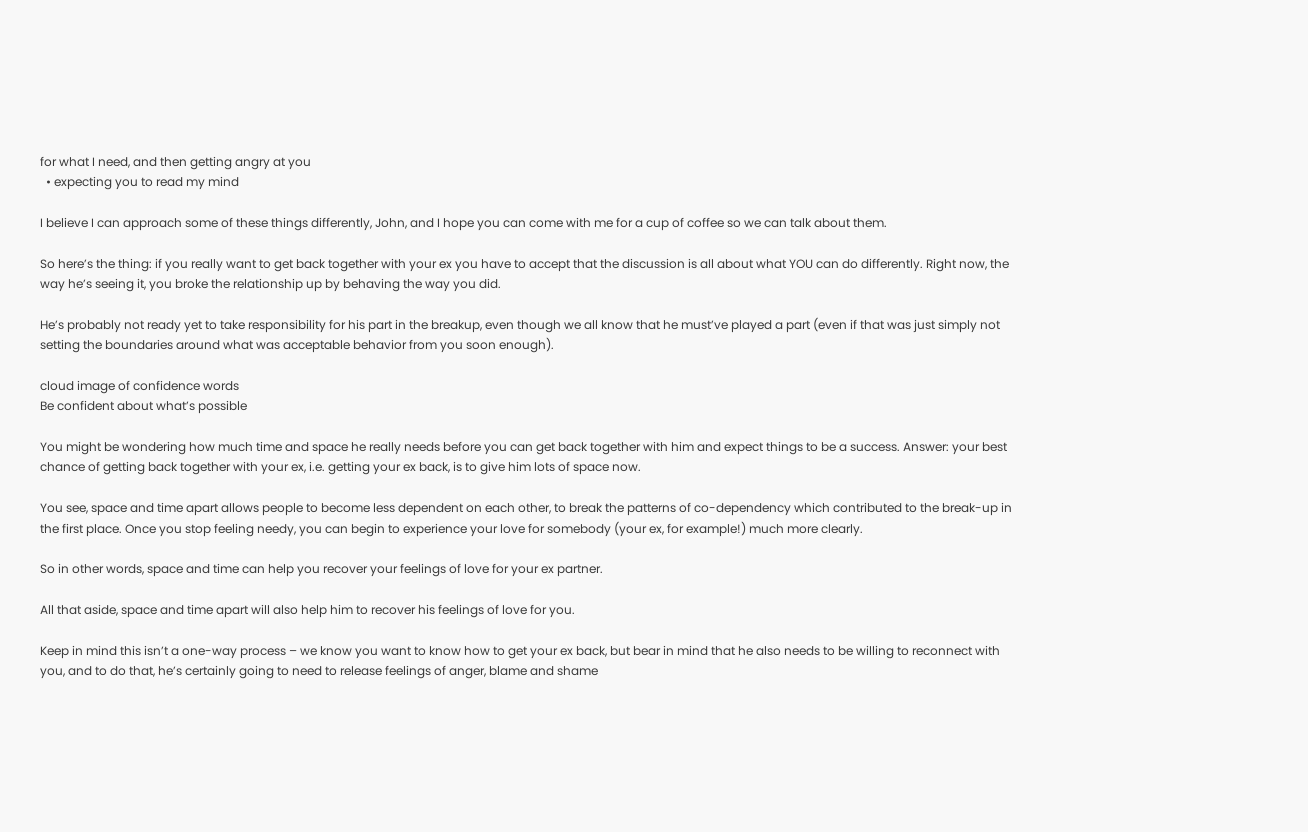for what I need, and then getting angry at you
  • expecting you to read my mind

I believe I can approach some of these things differently, John, and I hope you can come with me for a cup of coffee so we can talk about them.

So here’s the thing: if you really want to get back together with your ex you have to accept that the discussion is all about what YOU can do differently. Right now, the way he’s seeing it, you broke the relationship up by behaving the way you did.

He’s probably not ready yet to take responsibility for his part in the breakup, even though we all know that he must’ve played a part (even if that was just simply not setting the boundaries around what was acceptable behavior from you soon enough).

cloud image of confidence words
Be confident about what’s possible

You might be wondering how much time and space he really needs before you can get back together with him and expect things to be a success. Answer: your best chance of getting back together with your ex, i.e. getting your ex back, is to give him lots of space now.

You see, space and time apart allows people to become less dependent on each other, to break the patterns of co-dependency which contributed to the break-up in the first place. Once you stop feeling needy, you can begin to experience your love for somebody (your ex, for example!) much more clearly.

So in other words, space and time can help you recover your feelings of love for your ex partner.

All that aside, space and time apart will also help him to recover his feelings of love for you.

Keep in mind this isn’t a one-way process – we know you want to know how to get your ex back, but bear in mind that he also needs to be willing to reconnect with you, and to do that, he’s certainly going to need to release feelings of anger, blame and shame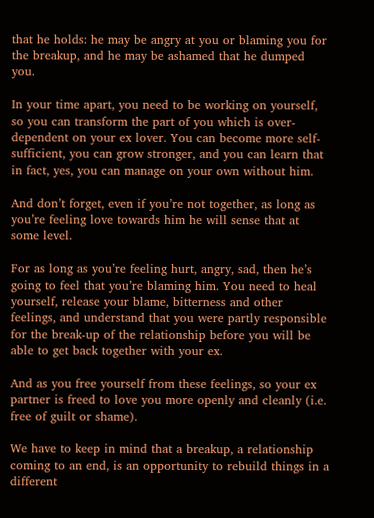that he holds: he may be angry at you or blaming you for the breakup, and he may be ashamed that he dumped you.

In your time apart, you need to be working on yourself, so you can transform the part of you which is over-dependent on your ex lover. You can become more self-sufficient, you can grow stronger, and you can learn that in fact, yes, you can manage on your own without him.

And don’t forget, even if you’re not together, as long as you’re feeling love towards him he will sense that at some level.

For as long as you’re feeling hurt, angry, sad, then he’s going to feel that you’re blaming him. You need to heal yourself, release your blame, bitterness and other feelings, and understand that you were partly responsible for the break-up of the relationship before you will be able to get back together with your ex.

And as you free yourself from these feelings, so your ex partner is freed to love you more openly and cleanly (i.e. free of guilt or shame).

We have to keep in mind that a breakup, a relationship coming to an end, is an opportunity to rebuild things in a different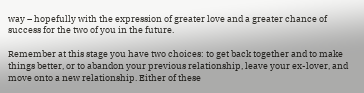way – hopefully with the expression of greater love and a greater chance of success for the two of you in the future.

Remember at this stage you have two choices: to get back together and to make things better, or to abandon your previous relationship, leave your ex-lover, and move onto a new relationship. Either of these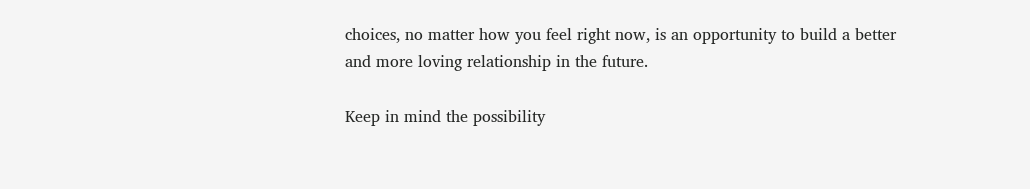choices, no matter how you feel right now, is an opportunity to build a better and more loving relationship in the future.

Keep in mind the possibility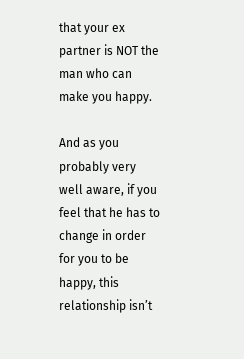that your ex partner is NOT the man who can make you happy.

And as you probably very well aware, if you feel that he has to change in order for you to be happy, this relationship isn’t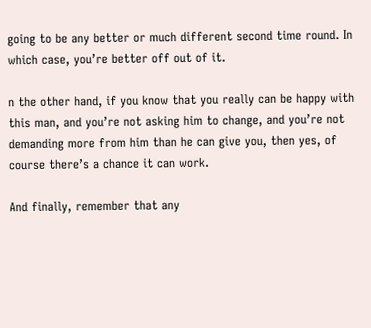going to be any better or much different second time round. In which case, you’re better off out of it.

n the other hand, if you know that you really can be happy with this man, and you’re not asking him to change, and you’re not demanding more from him than he can give you, then yes, of course there’s a chance it can work.

And finally, remember that any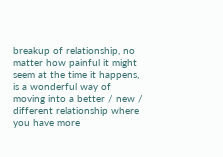breakup of relationship, no matter how painful it might seem at the time it happens, is a wonderful way of moving into a better / new / different relationship where you have more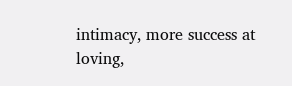intimacy, more success at loving,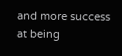and more success at being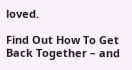loved.

Find Out How To Get Back Together – and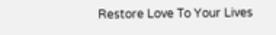Restore Love To Your Lives